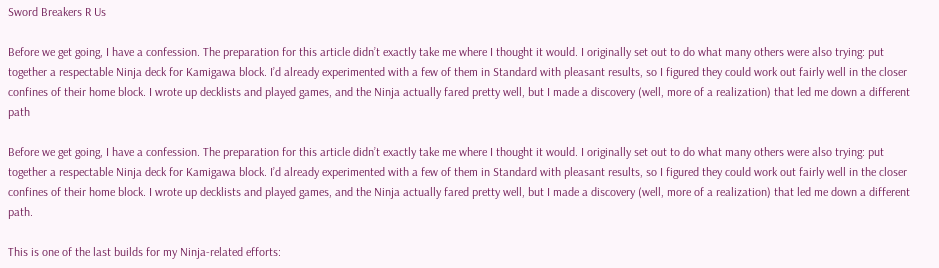Sword Breakers R Us

Before we get going, I have a confession. The preparation for this article didn’t exactly take me where I thought it would. I originally set out to do what many others were also trying: put together a respectable Ninja deck for Kamigawa block. I’d already experimented with a few of them in Standard with pleasant results, so I figured they could work out fairly well in the closer confines of their home block. I wrote up decklists and played games, and the Ninja actually fared pretty well, but I made a discovery (well, more of a realization) that led me down a different path

Before we get going, I have a confession. The preparation for this article didn’t exactly take me where I thought it would. I originally set out to do what many others were also trying: put together a respectable Ninja deck for Kamigawa block. I’d already experimented with a few of them in Standard with pleasant results, so I figured they could work out fairly well in the closer confines of their home block. I wrote up decklists and played games, and the Ninja actually fared pretty well, but I made a discovery (well, more of a realization) that led me down a different path.

This is one of the last builds for my Ninja-related efforts: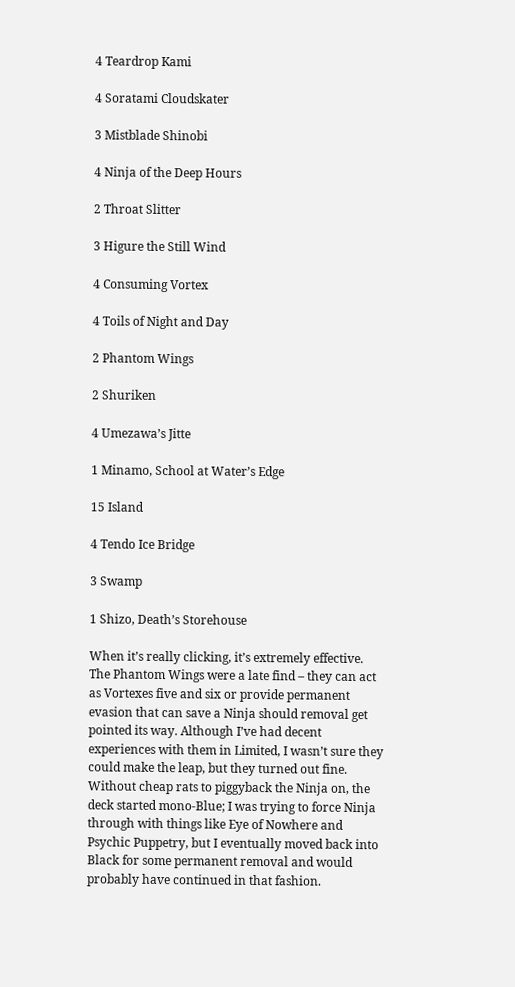4 Teardrop Kami

4 Soratami Cloudskater

3 Mistblade Shinobi

4 Ninja of the Deep Hours

2 Throat Slitter

3 Higure the Still Wind

4 Consuming Vortex

4 Toils of Night and Day

2 Phantom Wings

2 Shuriken

4 Umezawa’s Jitte

1 Minamo, School at Water’s Edge

15 Island

4 Tendo Ice Bridge

3 Swamp

1 Shizo, Death’s Storehouse

When it’s really clicking, it’s extremely effective. The Phantom Wings were a late find – they can act as Vortexes five and six or provide permanent evasion that can save a Ninja should removal get pointed its way. Although I’ve had decent experiences with them in Limited, I wasn’t sure they could make the leap, but they turned out fine. Without cheap rats to piggyback the Ninja on, the deck started mono-Blue; I was trying to force Ninja through with things like Eye of Nowhere and Psychic Puppetry, but I eventually moved back into Black for some permanent removal and would probably have continued in that fashion.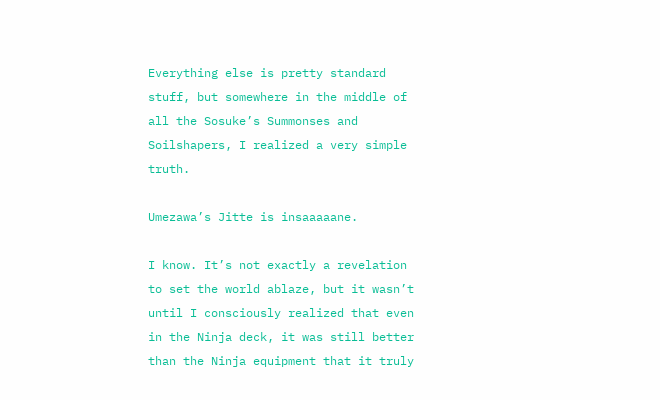Everything else is pretty standard stuff, but somewhere in the middle of all the Sosuke’s Summonses and Soilshapers, I realized a very simple truth.

Umezawa’s Jitte is insaaaaane.

I know. It’s not exactly a revelation to set the world ablaze, but it wasn’t until I consciously realized that even in the Ninja deck, it was still better than the Ninja equipment that it truly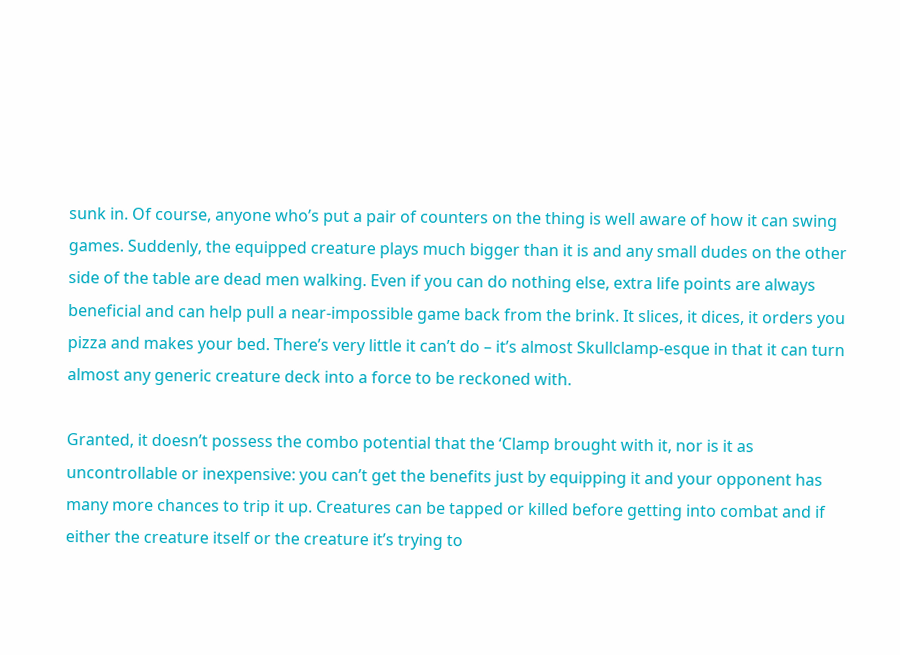sunk in. Of course, anyone who’s put a pair of counters on the thing is well aware of how it can swing games. Suddenly, the equipped creature plays much bigger than it is and any small dudes on the other side of the table are dead men walking. Even if you can do nothing else, extra life points are always beneficial and can help pull a near-impossible game back from the brink. It slices, it dices, it orders you pizza and makes your bed. There’s very little it can’t do – it’s almost Skullclamp-esque in that it can turn almost any generic creature deck into a force to be reckoned with.

Granted, it doesn’t possess the combo potential that the ‘Clamp brought with it, nor is it as uncontrollable or inexpensive: you can’t get the benefits just by equipping it and your opponent has many more chances to trip it up. Creatures can be tapped or killed before getting into combat and if either the creature itself or the creature it’s trying to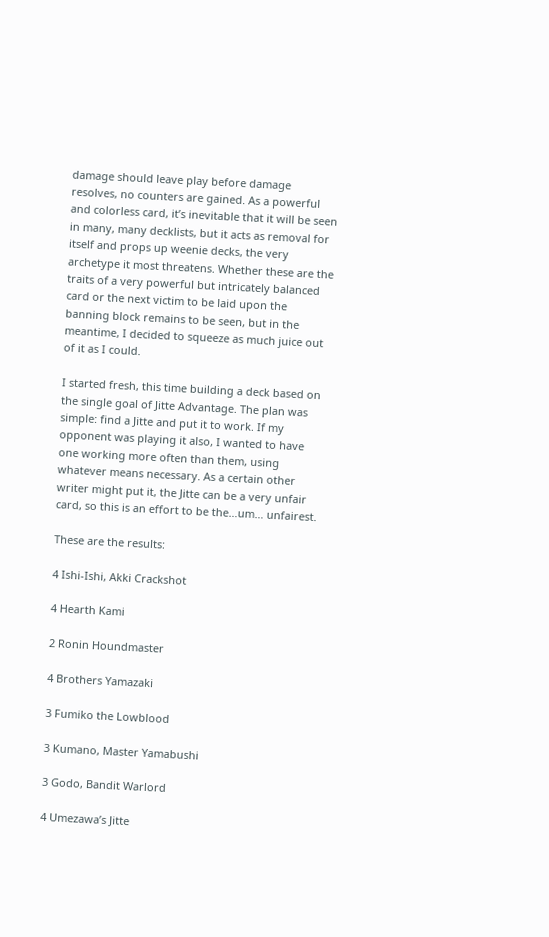damage should leave play before damage resolves, no counters are gained. As a powerful and colorless card, it’s inevitable that it will be seen in many, many decklists, but it acts as removal for itself and props up weenie decks, the very archetype it most threatens. Whether these are the traits of a very powerful but intricately balanced card or the next victim to be laid upon the banning block remains to be seen, but in the meantime, I decided to squeeze as much juice out of it as I could.

I started fresh, this time building a deck based on the single goal of Jitte Advantage. The plan was simple: find a Jitte and put it to work. If my opponent was playing it also, I wanted to have one working more often than them, using whatever means necessary. As a certain other writer might put it, the Jitte can be a very unfair card, so this is an effort to be the…um… unfairest.

These are the results:

4 Ishi-Ishi, Akki Crackshot

4 Hearth Kami

2 Ronin Houndmaster

4 Brothers Yamazaki

3 Fumiko the Lowblood

3 Kumano, Master Yamabushi

3 Godo, Bandit Warlord

4 Umezawa’s Jitte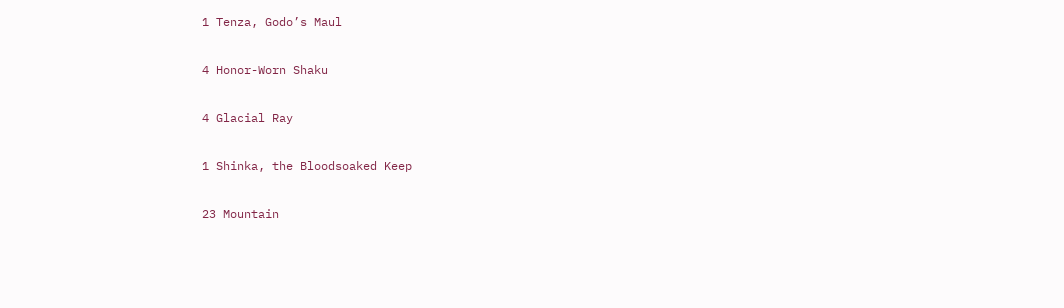1 Tenza, Godo’s Maul

4 Honor-Worn Shaku

4 Glacial Ray

1 Shinka, the Bloodsoaked Keep

23 Mountain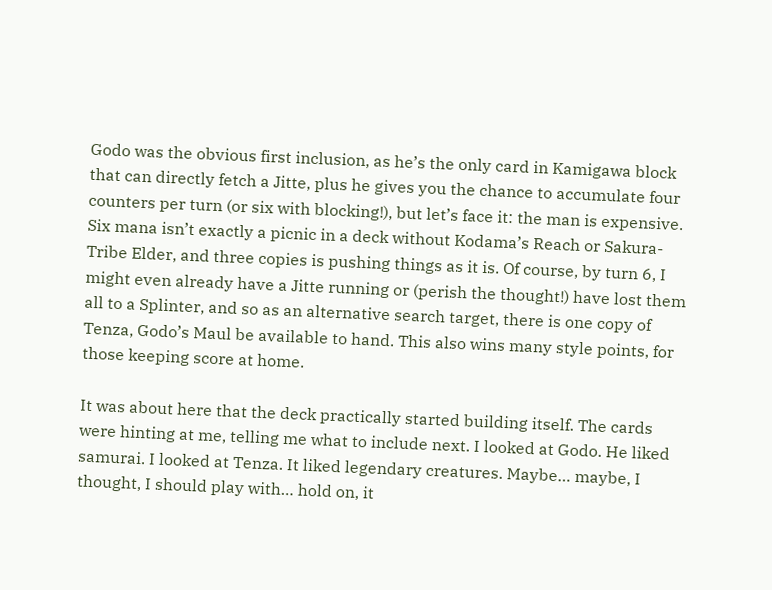Godo was the obvious first inclusion, as he’s the only card in Kamigawa block that can directly fetch a Jitte, plus he gives you the chance to accumulate four counters per turn (or six with blocking!), but let’s face it: the man is expensive. Six mana isn’t exactly a picnic in a deck without Kodama’s Reach or Sakura-Tribe Elder, and three copies is pushing things as it is. Of course, by turn 6, I might even already have a Jitte running or (perish the thought!) have lost them all to a Splinter, and so as an alternative search target, there is one copy of Tenza, Godo’s Maul be available to hand. This also wins many style points, for those keeping score at home.

It was about here that the deck practically started building itself. The cards were hinting at me, telling me what to include next. I looked at Godo. He liked samurai. I looked at Tenza. It liked legendary creatures. Maybe… maybe, I thought, I should play with… hold on, it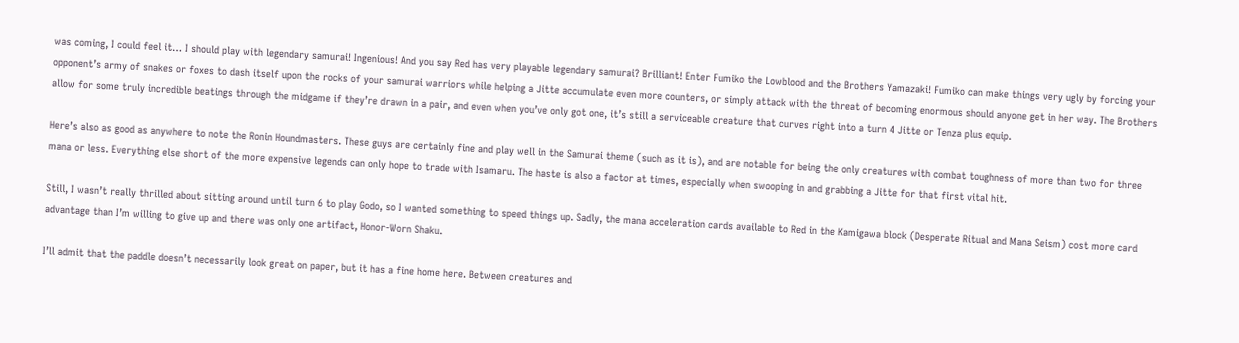was coming, I could feel it… I should play with legendary samurai! Ingenious! And you say Red has very playable legendary samurai? Brilliant! Enter Fumiko the Lowblood and the Brothers Yamazaki! Fumiko can make things very ugly by forcing your opponent’s army of snakes or foxes to dash itself upon the rocks of your samurai warriors while helping a Jitte accumulate even more counters, or simply attack with the threat of becoming enormous should anyone get in her way. The Brothers allow for some truly incredible beatings through the midgame if they’re drawn in a pair, and even when you’ve only got one, it’s still a serviceable creature that curves right into a turn 4 Jitte or Tenza plus equip.

Here’s also as good as anywhere to note the Ronin Houndmasters. These guys are certainly fine and play well in the Samurai theme (such as it is), and are notable for being the only creatures with combat toughness of more than two for three mana or less. Everything else short of the more expensive legends can only hope to trade with Isamaru. The haste is also a factor at times, especially when swooping in and grabbing a Jitte for that first vital hit.

Still, I wasn’t really thrilled about sitting around until turn 6 to play Godo, so I wanted something to speed things up. Sadly, the mana acceleration cards available to Red in the Kamigawa block (Desperate Ritual and Mana Seism) cost more card advantage than I’m willing to give up and there was only one artifact, Honor-Worn Shaku.

I’ll admit that the paddle doesn’t necessarily look great on paper, but it has a fine home here. Between creatures and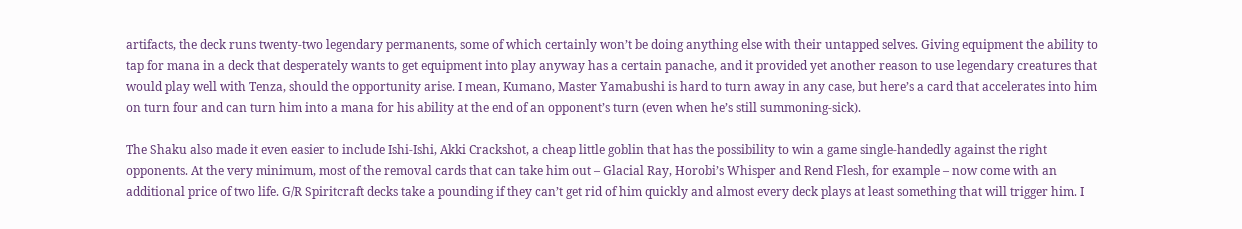artifacts, the deck runs twenty-two legendary permanents, some of which certainly won’t be doing anything else with their untapped selves. Giving equipment the ability to tap for mana in a deck that desperately wants to get equipment into play anyway has a certain panache, and it provided yet another reason to use legendary creatures that would play well with Tenza, should the opportunity arise. I mean, Kumano, Master Yamabushi is hard to turn away in any case, but here’s a card that accelerates into him on turn four and can turn him into a mana for his ability at the end of an opponent’s turn (even when he’s still summoning-sick).

The Shaku also made it even easier to include Ishi-Ishi, Akki Crackshot, a cheap little goblin that has the possibility to win a game single-handedly against the right opponents. At the very minimum, most of the removal cards that can take him out – Glacial Ray, Horobi’s Whisper and Rend Flesh, for example – now come with an additional price of two life. G/R Spiritcraft decks take a pounding if they can’t get rid of him quickly and almost every deck plays at least something that will trigger him. I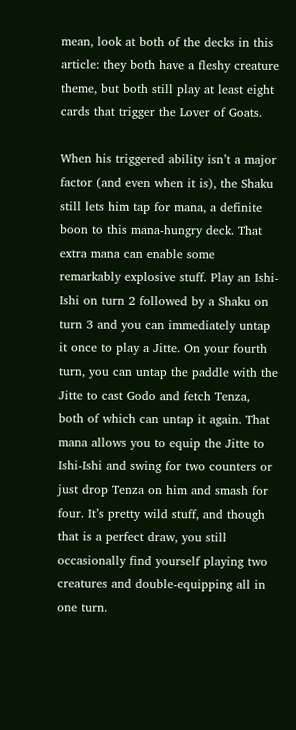mean, look at both of the decks in this article: they both have a fleshy creature theme, but both still play at least eight cards that trigger the Lover of Goats.

When his triggered ability isn’t a major factor (and even when it is), the Shaku still lets him tap for mana, a definite boon to this mana-hungry deck. That extra mana can enable some remarkably explosive stuff. Play an Ishi-Ishi on turn 2 followed by a Shaku on turn 3 and you can immediately untap it once to play a Jitte. On your fourth turn, you can untap the paddle with the Jitte to cast Godo and fetch Tenza, both of which can untap it again. That mana allows you to equip the Jitte to Ishi-Ishi and swing for two counters or just drop Tenza on him and smash for four. It’s pretty wild stuff, and though that is a perfect draw, you still occasionally find yourself playing two creatures and double-equipping all in one turn.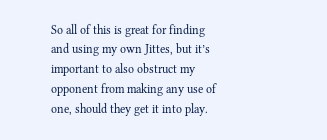So all of this is great for finding and using my own Jittes, but it’s important to also obstruct my opponent from making any use of one, should they get it into play.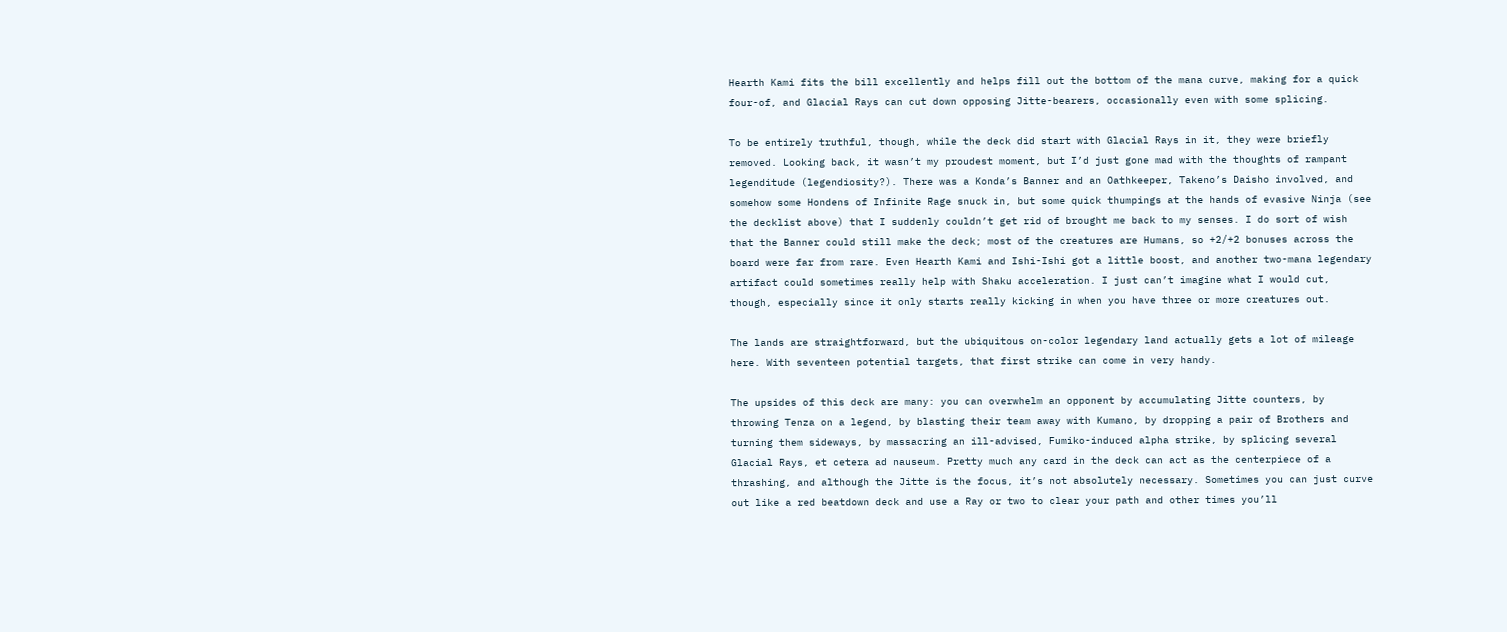Hearth Kami fits the bill excellently and helps fill out the bottom of the mana curve, making for a quick four-of, and Glacial Rays can cut down opposing Jitte-bearers, occasionally even with some splicing.

To be entirely truthful, though, while the deck did start with Glacial Rays in it, they were briefly removed. Looking back, it wasn’t my proudest moment, but I’d just gone mad with the thoughts of rampant legenditude (legendiosity?). There was a Konda’s Banner and an Oathkeeper, Takeno’s Daisho involved, and somehow some Hondens of Infinite Rage snuck in, but some quick thumpings at the hands of evasive Ninja (see the decklist above) that I suddenly couldn’t get rid of brought me back to my senses. I do sort of wish that the Banner could still make the deck; most of the creatures are Humans, so +2/+2 bonuses across the board were far from rare. Even Hearth Kami and Ishi-Ishi got a little boost, and another two-mana legendary artifact could sometimes really help with Shaku acceleration. I just can’t imagine what I would cut, though, especially since it only starts really kicking in when you have three or more creatures out.

The lands are straightforward, but the ubiquitous on-color legendary land actually gets a lot of mileage here. With seventeen potential targets, that first strike can come in very handy.

The upsides of this deck are many: you can overwhelm an opponent by accumulating Jitte counters, by throwing Tenza on a legend, by blasting their team away with Kumano, by dropping a pair of Brothers and turning them sideways, by massacring an ill-advised, Fumiko-induced alpha strike, by splicing several Glacial Rays, et cetera ad nauseum. Pretty much any card in the deck can act as the centerpiece of a thrashing, and although the Jitte is the focus, it’s not absolutely necessary. Sometimes you can just curve out like a red beatdown deck and use a Ray or two to clear your path and other times you’ll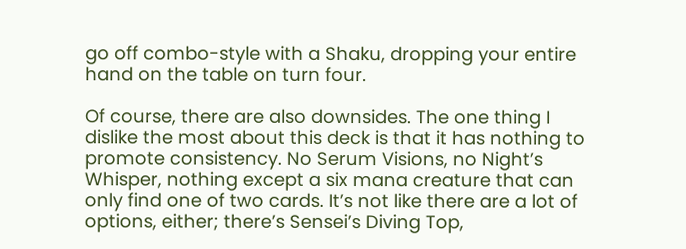go off combo-style with a Shaku, dropping your entire hand on the table on turn four.

Of course, there are also downsides. The one thing I dislike the most about this deck is that it has nothing to promote consistency. No Serum Visions, no Night’s Whisper, nothing except a six mana creature that can only find one of two cards. It’s not like there are a lot of options, either; there’s Sensei’s Diving Top,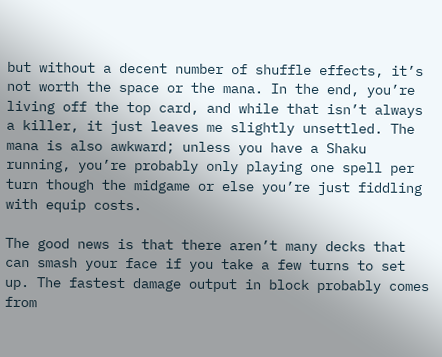but without a decent number of shuffle effects, it’s not worth the space or the mana. In the end, you’re living off the top card, and while that isn’t always a killer, it just leaves me slightly unsettled. The mana is also awkward; unless you have a Shaku running, you’re probably only playing one spell per turn though the midgame or else you’re just fiddling with equip costs.

The good news is that there aren’t many decks that can smash your face if you take a few turns to set up. The fastest damage output in block probably comes from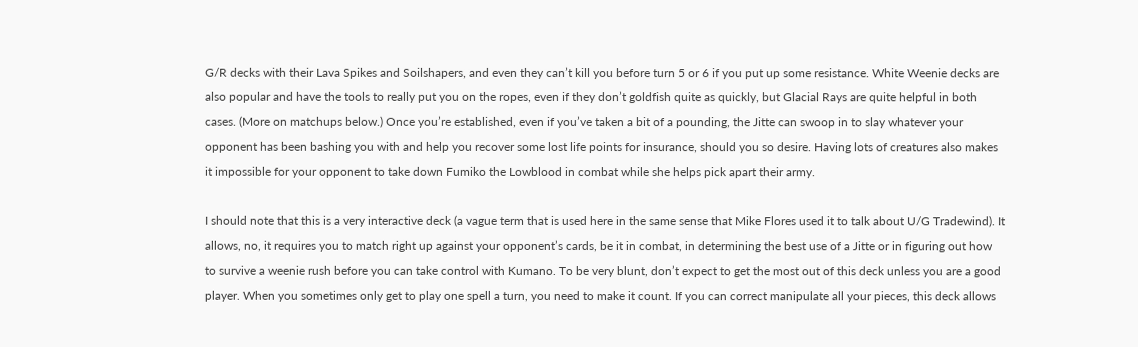G/R decks with their Lava Spikes and Soilshapers, and even they can’t kill you before turn 5 or 6 if you put up some resistance. White Weenie decks are also popular and have the tools to really put you on the ropes, even if they don’t goldfish quite as quickly, but Glacial Rays are quite helpful in both cases. (More on matchups below.) Once you’re established, even if you’ve taken a bit of a pounding, the Jitte can swoop in to slay whatever your opponent has been bashing you with and help you recover some lost life points for insurance, should you so desire. Having lots of creatures also makes it impossible for your opponent to take down Fumiko the Lowblood in combat while she helps pick apart their army.

I should note that this is a very interactive deck (a vague term that is used here in the same sense that Mike Flores used it to talk about U/G Tradewind). It allows, no, it requires you to match right up against your opponent’s cards, be it in combat, in determining the best use of a Jitte or in figuring out how to survive a weenie rush before you can take control with Kumano. To be very blunt, don’t expect to get the most out of this deck unless you are a good player. When you sometimes only get to play one spell a turn, you need to make it count. If you can correct manipulate all your pieces, this deck allows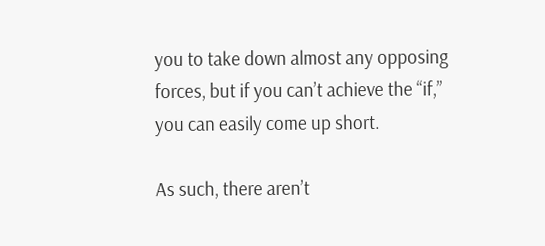you to take down almost any opposing forces, but if you can’t achieve the “if,” you can easily come up short.

As such, there aren’t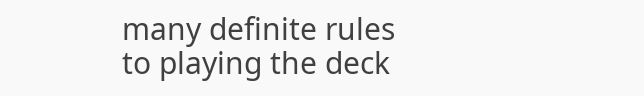many definite rules to playing the deck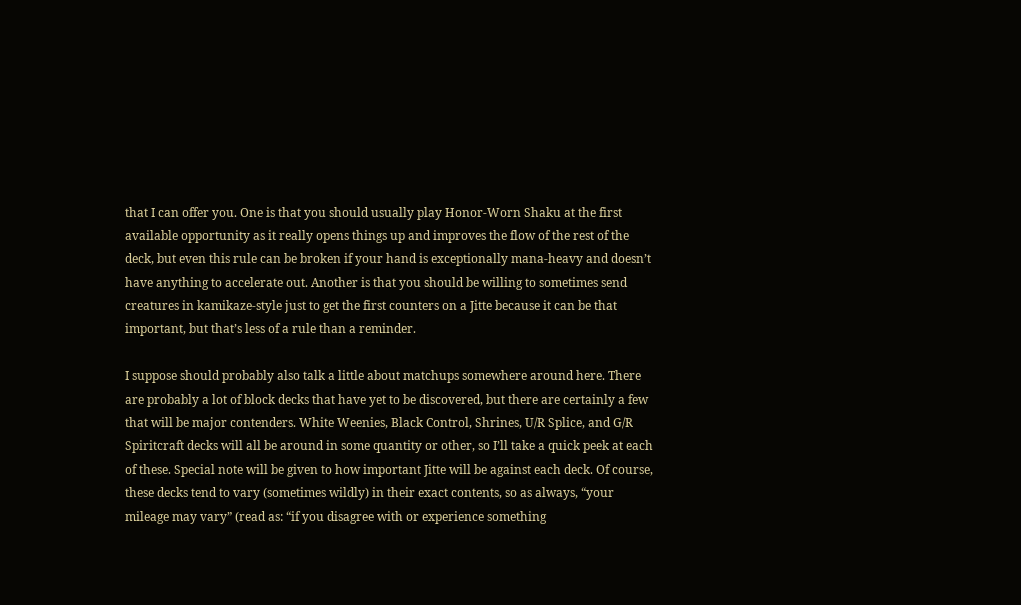that I can offer you. One is that you should usually play Honor-Worn Shaku at the first available opportunity as it really opens things up and improves the flow of the rest of the deck, but even this rule can be broken if your hand is exceptionally mana-heavy and doesn’t have anything to accelerate out. Another is that you should be willing to sometimes send creatures in kamikaze-style just to get the first counters on a Jitte because it can be that important, but that’s less of a rule than a reminder.

I suppose should probably also talk a little about matchups somewhere around here. There are probably a lot of block decks that have yet to be discovered, but there are certainly a few that will be major contenders. White Weenies, Black Control, Shrines, U/R Splice, and G/R Spiritcraft decks will all be around in some quantity or other, so I’ll take a quick peek at each of these. Special note will be given to how important Jitte will be against each deck. Of course, these decks tend to vary (sometimes wildly) in their exact contents, so as always, “your mileage may vary” (read as: “if you disagree with or experience something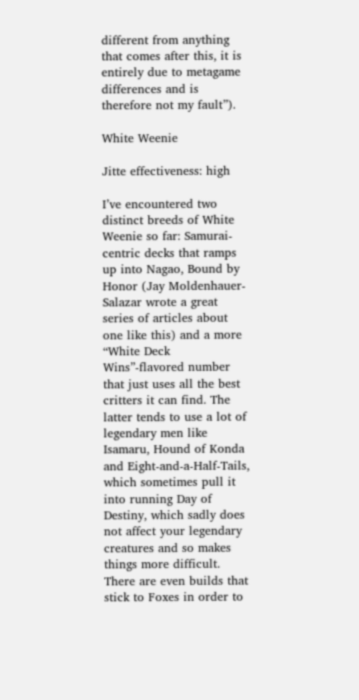different from anything that comes after this, it is entirely due to metagame differences and is therefore not my fault”).

White Weenie

Jitte effectiveness: high

I’ve encountered two distinct breeds of White Weenie so far: Samurai-centric decks that ramps up into Nagao, Bound by Honor (Jay Moldenhauer-Salazar wrote a great series of articles about one like this) and a more “White Deck Wins”-flavored number that just uses all the best critters it can find. The latter tends to use a lot of legendary men like Isamaru, Hound of Konda and Eight-and-a-Half-Tails, which sometimes pull it into running Day of Destiny, which sadly does not affect your legendary creatures and so makes things more difficult. There are even builds that stick to Foxes in order to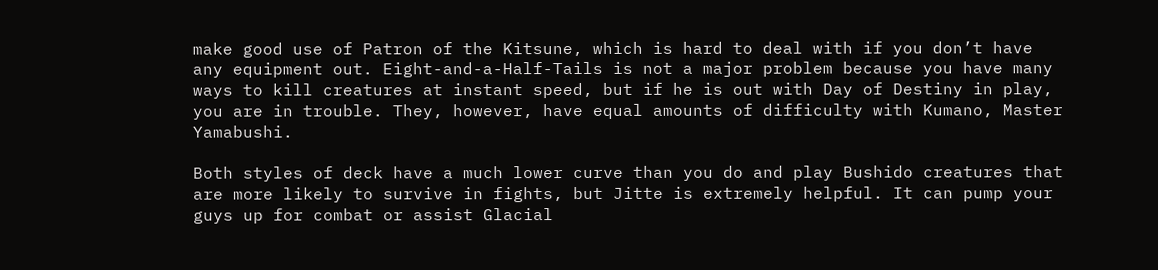make good use of Patron of the Kitsune, which is hard to deal with if you don’t have any equipment out. Eight-and-a-Half-Tails is not a major problem because you have many ways to kill creatures at instant speed, but if he is out with Day of Destiny in play, you are in trouble. They, however, have equal amounts of difficulty with Kumano, Master Yamabushi.

Both styles of deck have a much lower curve than you do and play Bushido creatures that are more likely to survive in fights, but Jitte is extremely helpful. It can pump your guys up for combat or assist Glacial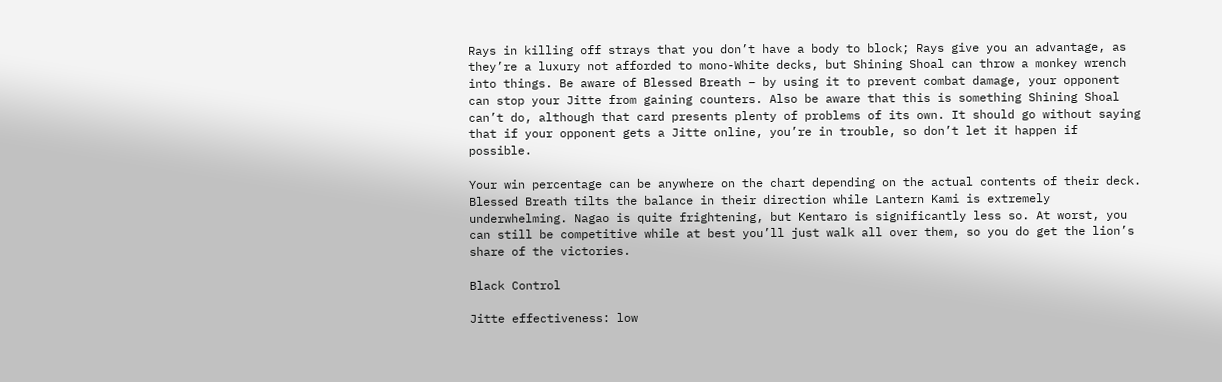Rays in killing off strays that you don’t have a body to block; Rays give you an advantage, as they’re a luxury not afforded to mono-White decks, but Shining Shoal can throw a monkey wrench into things. Be aware of Blessed Breath – by using it to prevent combat damage, your opponent can stop your Jitte from gaining counters. Also be aware that this is something Shining Shoal can’t do, although that card presents plenty of problems of its own. It should go without saying that if your opponent gets a Jitte online, you’re in trouble, so don’t let it happen if possible.

Your win percentage can be anywhere on the chart depending on the actual contents of their deck. Blessed Breath tilts the balance in their direction while Lantern Kami is extremely underwhelming. Nagao is quite frightening, but Kentaro is significantly less so. At worst, you can still be competitive while at best you’ll just walk all over them, so you do get the lion’s share of the victories.

Black Control

Jitte effectiveness: low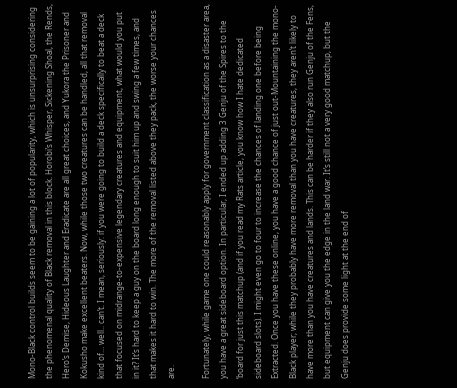Mono-Black control builds seem to be gaining a lot of popularity, which is unsurprising considering the phenomenal quality of Black removal in this block. Horobi’s Whisper, Sickening Shoal, the Rends, Hero’s Demise, Hideous Laughter and Eradicate are all great choices, and Yukora the Prisoner and Kokusho make excellent beaters. Now, while those two creatures can be handled, all that removal kind of… well.. can’t. I mean, seriously: if you were going to build a deck specifically to beat a deck that focused on midrange-to-expensive legendary creatures and equipment, what would you put in it? It’s hard to keep a guy on the board long enough to suit him up and swing a few times, and that makes it hard to win. The more of the removal listed above they pack, the worse your chances are.

Fortunately, while game one could reasonably apply for government classification as a disaster area, you have a great sideboard option. In particular, I ended up adding 3 Genju of the Spires to the ‘board for just this matchup (and if you read my Rats article, you know how I hate dedicated sideboard slots). I might even go to four to increase the chances of landing one before being Extracted. Once you have these online, you have a good chance of just out-Mountaining the mono-Black player; while they probably have more removal than you have creatures, they aren’t likely to have more than you have creatures and lands. This can be harder if they also run Genju of the Fens, but equipment can give you the edge in the land war. It’s still not a very good matchup, but the Genju does provide some light at the end of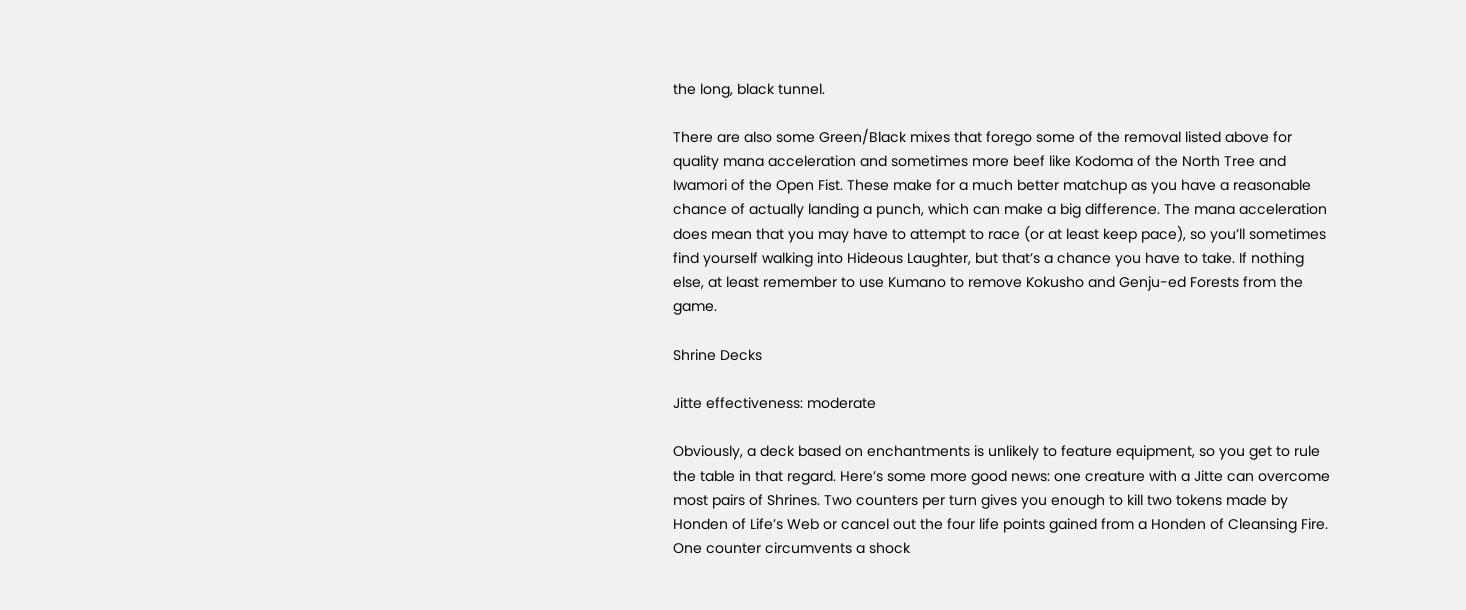the long, black tunnel.

There are also some Green/Black mixes that forego some of the removal listed above for quality mana acceleration and sometimes more beef like Kodoma of the North Tree and Iwamori of the Open Fist. These make for a much better matchup as you have a reasonable chance of actually landing a punch, which can make a big difference. The mana acceleration does mean that you may have to attempt to race (or at least keep pace), so you’ll sometimes find yourself walking into Hideous Laughter, but that’s a chance you have to take. If nothing else, at least remember to use Kumano to remove Kokusho and Genju-ed Forests from the game.

Shrine Decks

Jitte effectiveness: moderate

Obviously, a deck based on enchantments is unlikely to feature equipment, so you get to rule the table in that regard. Here’s some more good news: one creature with a Jitte can overcome most pairs of Shrines. Two counters per turn gives you enough to kill two tokens made by Honden of Life’s Web or cancel out the four life points gained from a Honden of Cleansing Fire. One counter circumvents a shock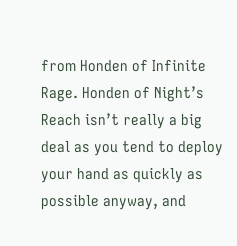from Honden of Infinite Rage. Honden of Night’s Reach isn’t really a big deal as you tend to deploy your hand as quickly as possible anyway, and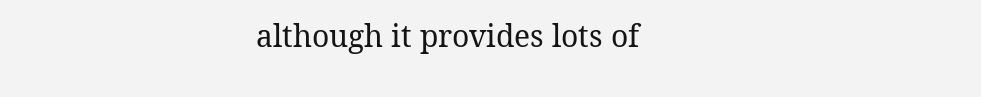although it provides lots of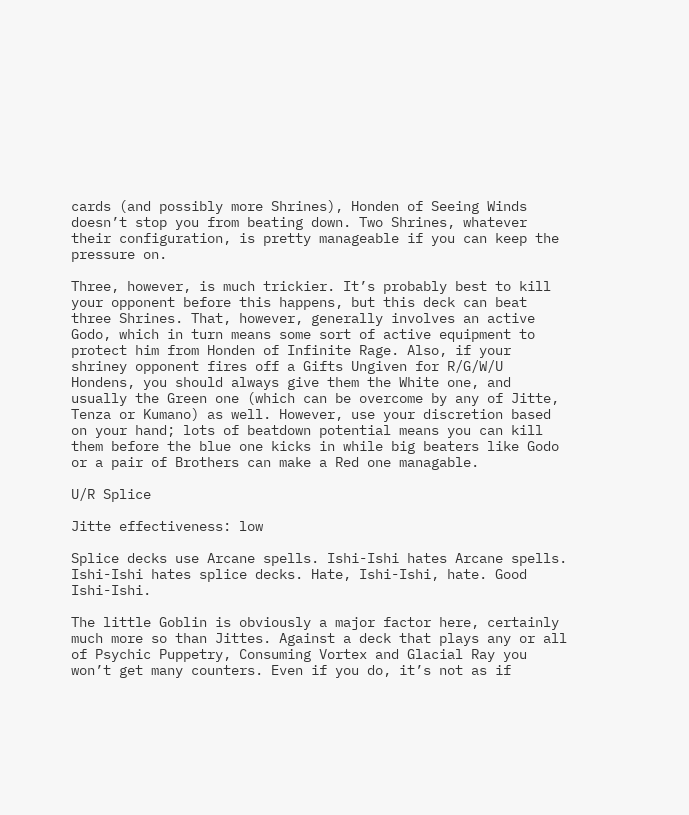cards (and possibly more Shrines), Honden of Seeing Winds doesn’t stop you from beating down. Two Shrines, whatever their configuration, is pretty manageable if you can keep the pressure on.

Three, however, is much trickier. It’s probably best to kill your opponent before this happens, but this deck can beat three Shrines. That, however, generally involves an active Godo, which in turn means some sort of active equipment to protect him from Honden of Infinite Rage. Also, if your shriney opponent fires off a Gifts Ungiven for R/G/W/U Hondens, you should always give them the White one, and usually the Green one (which can be overcome by any of Jitte, Tenza or Kumano) as well. However, use your discretion based on your hand; lots of beatdown potential means you can kill them before the blue one kicks in while big beaters like Godo or a pair of Brothers can make a Red one managable.

U/R Splice

Jitte effectiveness: low

Splice decks use Arcane spells. Ishi-Ishi hates Arcane spells. Ishi-Ishi hates splice decks. Hate, Ishi-Ishi, hate. Good Ishi-Ishi.

The little Goblin is obviously a major factor here, certainly much more so than Jittes. Against a deck that plays any or all of Psychic Puppetry, Consuming Vortex and Glacial Ray you won’t get many counters. Even if you do, it’s not as if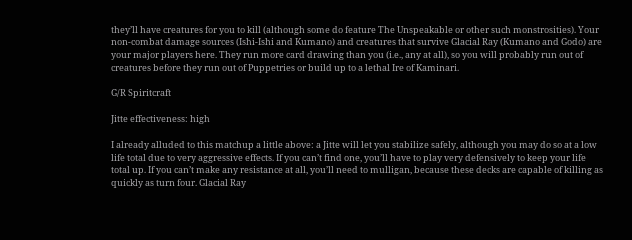they’ll have creatures for you to kill (although some do feature The Unspeakable or other such monstrosities). Your non-combat damage sources (Ishi-Ishi and Kumano) and creatures that survive Glacial Ray (Kumano and Godo) are your major players here. They run more card drawing than you (i.e., any at all), so you will probably run out of creatures before they run out of Puppetries or build up to a lethal Ire of Kaminari.

G/R Spiritcraft

Jitte effectiveness: high

I already alluded to this matchup a little above: a Jitte will let you stabilize safely, although you may do so at a low life total due to very aggressive effects. If you can’t find one, you’ll have to play very defensively to keep your life total up. If you can’t make any resistance at all, you’ll need to mulligan, because these decks are capable of killing as quickly as turn four. Glacial Ray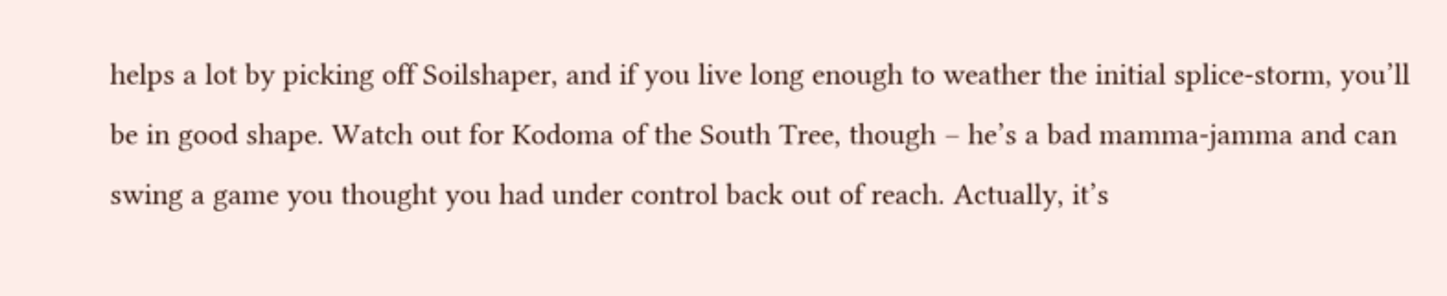helps a lot by picking off Soilshaper, and if you live long enough to weather the initial splice-storm, you’ll be in good shape. Watch out for Kodoma of the South Tree, though – he’s a bad mamma-jamma and can swing a game you thought you had under control back out of reach. Actually, it’s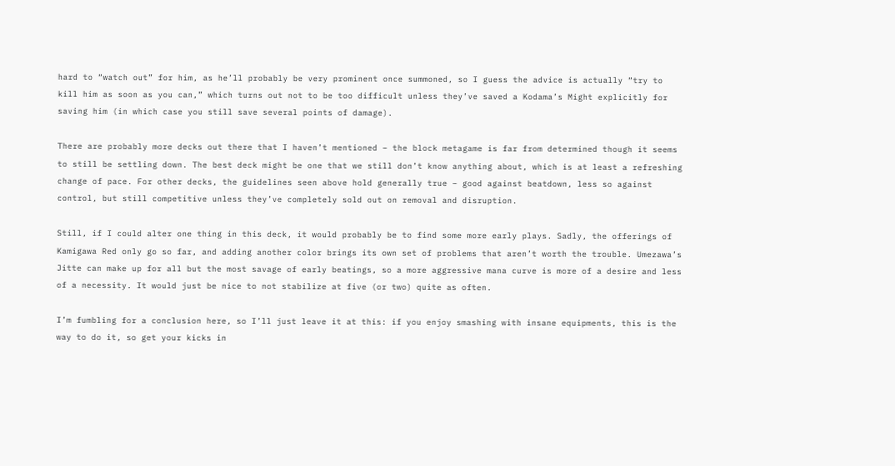hard to “watch out” for him, as he’ll probably be very prominent once summoned, so I guess the advice is actually “try to kill him as soon as you can,” which turns out not to be too difficult unless they’ve saved a Kodama’s Might explicitly for saving him (in which case you still save several points of damage).

There are probably more decks out there that I haven’t mentioned – the block metagame is far from determined though it seems to still be settling down. The best deck might be one that we still don’t know anything about, which is at least a refreshing change of pace. For other decks, the guidelines seen above hold generally true – good against beatdown, less so against control, but still competitive unless they’ve completely sold out on removal and disruption.

Still, if I could alter one thing in this deck, it would probably be to find some more early plays. Sadly, the offerings of Kamigawa Red only go so far, and adding another color brings its own set of problems that aren’t worth the trouble. Umezawa’s Jitte can make up for all but the most savage of early beatings, so a more aggressive mana curve is more of a desire and less of a necessity. It would just be nice to not stabilize at five (or two) quite as often.

I’m fumbling for a conclusion here, so I’ll just leave it at this: if you enjoy smashing with insane equipments, this is the way to do it, so get your kicks in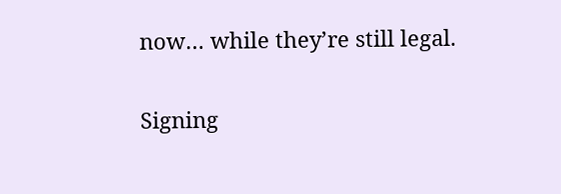now… while they’re still legal.

Signing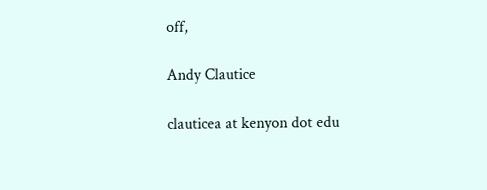off,

Andy Clautice

clauticea at kenyon dot edu